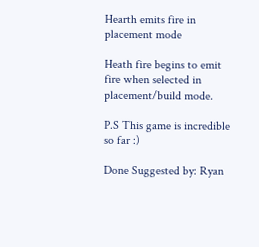Hearth emits fire in placement mode

Heath fire begins to emit fire when selected in placement/build mode.

P.S This game is incredible so far :)

Done Suggested by: Ryan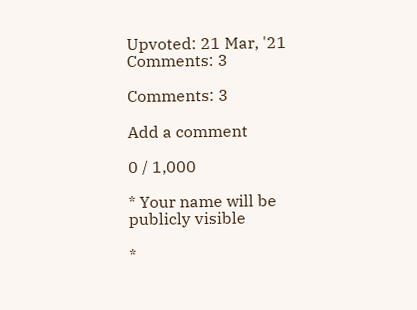Upvoted: 21 Mar, '21 Comments: 3

Comments: 3

Add a comment

0 / 1,000

* Your name will be publicly visible

*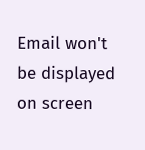Email won't be displayed on screen